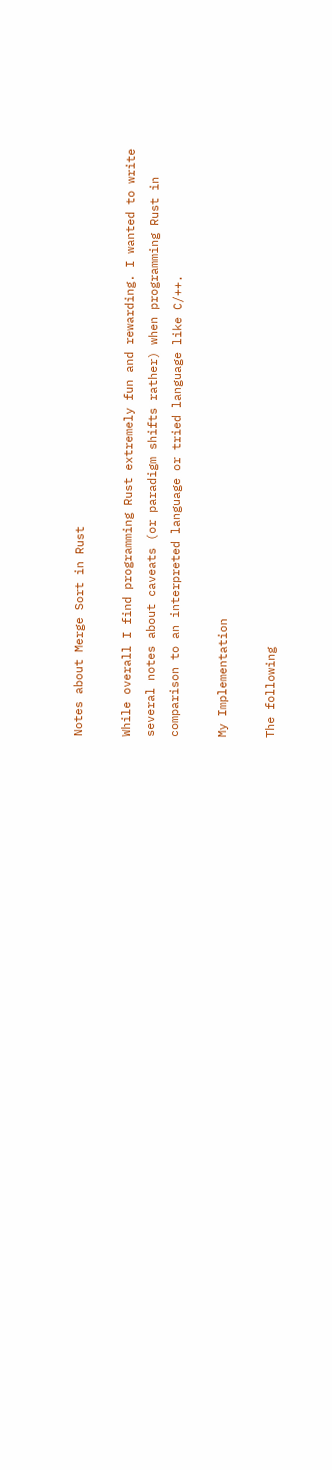Notes about Merge Sort in Rust

While overall I find programming Rust extremely fun and rewarding. I wanted to write several notes about caveats (or paradigm shifts rather) when programming Rust in comparison to an interpreted language or tried language like C/++.

My Implementation

The following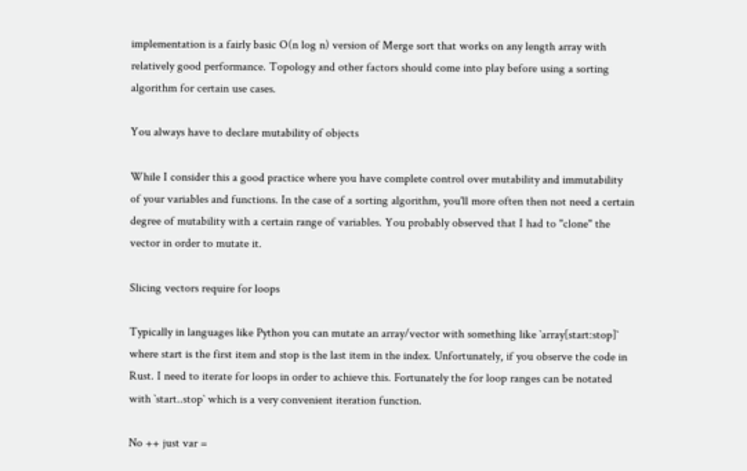implementation is a fairly basic O(n log n) version of Merge sort that works on any length array with relatively good performance. Topology and other factors should come into play before using a sorting algorithm for certain use cases.

You always have to declare mutability of objects

While I consider this a good practice where you have complete control over mutability and immutability of your variables and functions. In the case of a sorting algorithm, you'll more often then not need a certain degree of mutability with a certain range of variables. You probably observed that I had to "clone" the vector in order to mutate it.

Slicing vectors require for loops

Typically in languages like Python you can mutate an array/vector with something like `array[start:stop]` where start is the first item and stop is the last item in the index. Unfortunately, if you observe the code in Rust. I need to iterate for loops in order to achieve this. Fortunately the for loop ranges can be notated with `start..stop` which is a very convenient iteration function.

No ++ just var =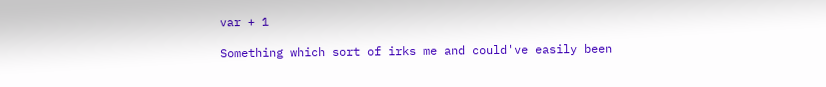var + 1

Something which sort of irks me and could've easily been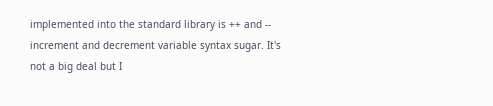implemented into the standard library is ++ and -- increment and decrement variable syntax sugar. It's not a big deal but I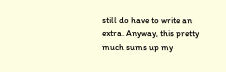still do have to write an extra. Anyway, this pretty much sums up my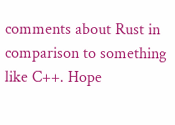comments about Rust in comparison to something like C++. Hope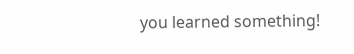you learned something!